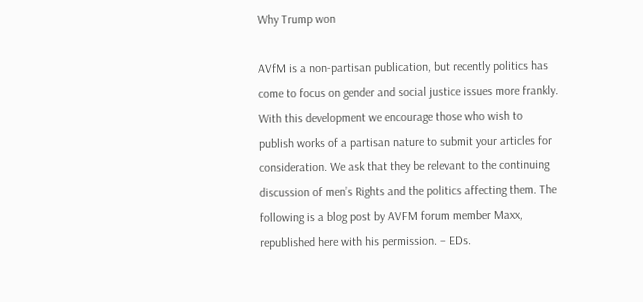Why Trump won

AVfM is a non-partisan publication, but recently politics has come to focus on gender and social justice issues more frankly. With this development we encourage those who wish to publish works of a partisan nature to submit your articles for consideration. We ask that they be relevant to the continuing discussion of men’s Rights and the politics affecting them. The following is a blog post by AVFM forum member Maxx, republished here with his permission. – EDs.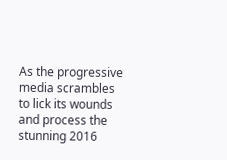As the progressive media scrambles to lick its wounds and process the stunning 2016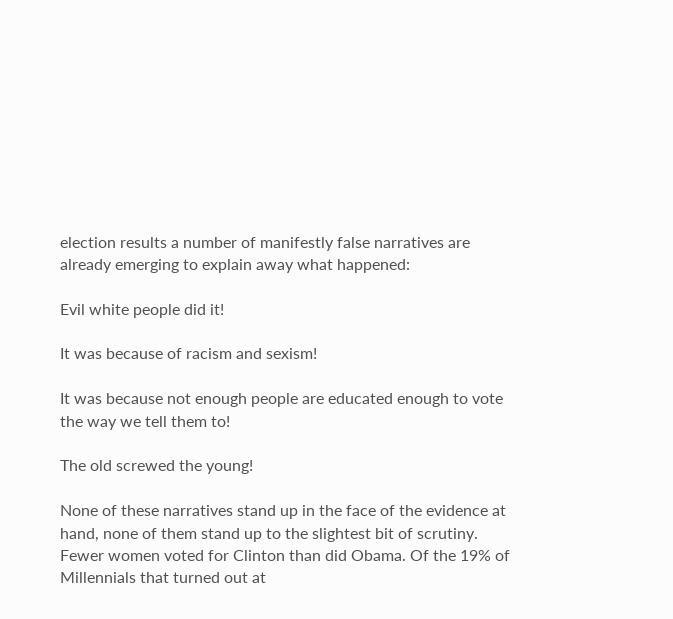election results a number of manifestly false narratives are already emerging to explain away what happened:

Evil white people did it!

It was because of racism and sexism!

It was because not enough people are educated enough to vote the way we tell them to!

The old screwed the young!

None of these narratives stand up in the face of the evidence at hand, none of them stand up to the slightest bit of scrutiny. Fewer women voted for Clinton than did Obama. Of the 19% of Millennials that turned out at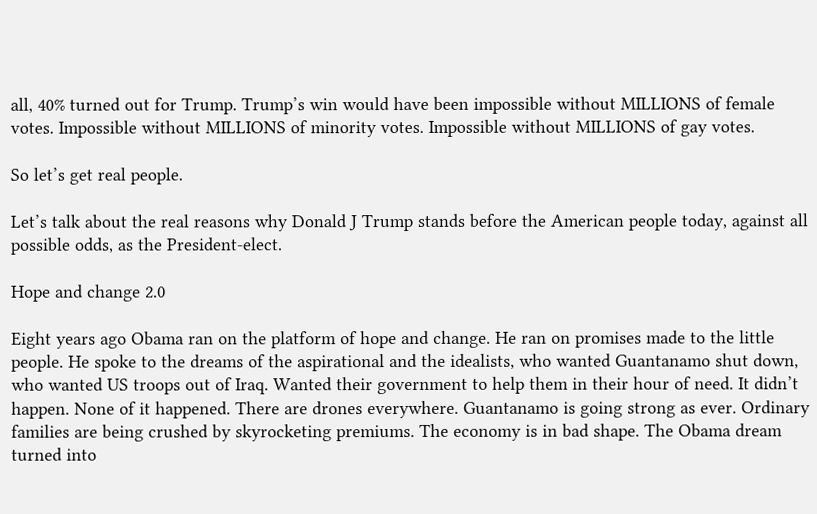all, 40% turned out for Trump. Trump’s win would have been impossible without MILLIONS of female votes. Impossible without MILLIONS of minority votes. Impossible without MILLIONS of gay votes.

So let’s get real people.

Let’s talk about the real reasons why Donald J Trump stands before the American people today, against all possible odds, as the President-elect.

Hope and change 2.0

Eight years ago Obama ran on the platform of hope and change. He ran on promises made to the little people. He spoke to the dreams of the aspirational and the idealists, who wanted Guantanamo shut down, who wanted US troops out of Iraq. Wanted their government to help them in their hour of need. It didn’t happen. None of it happened. There are drones everywhere. Guantanamo is going strong as ever. Ordinary families are being crushed by skyrocketing premiums. The economy is in bad shape. The Obama dream turned into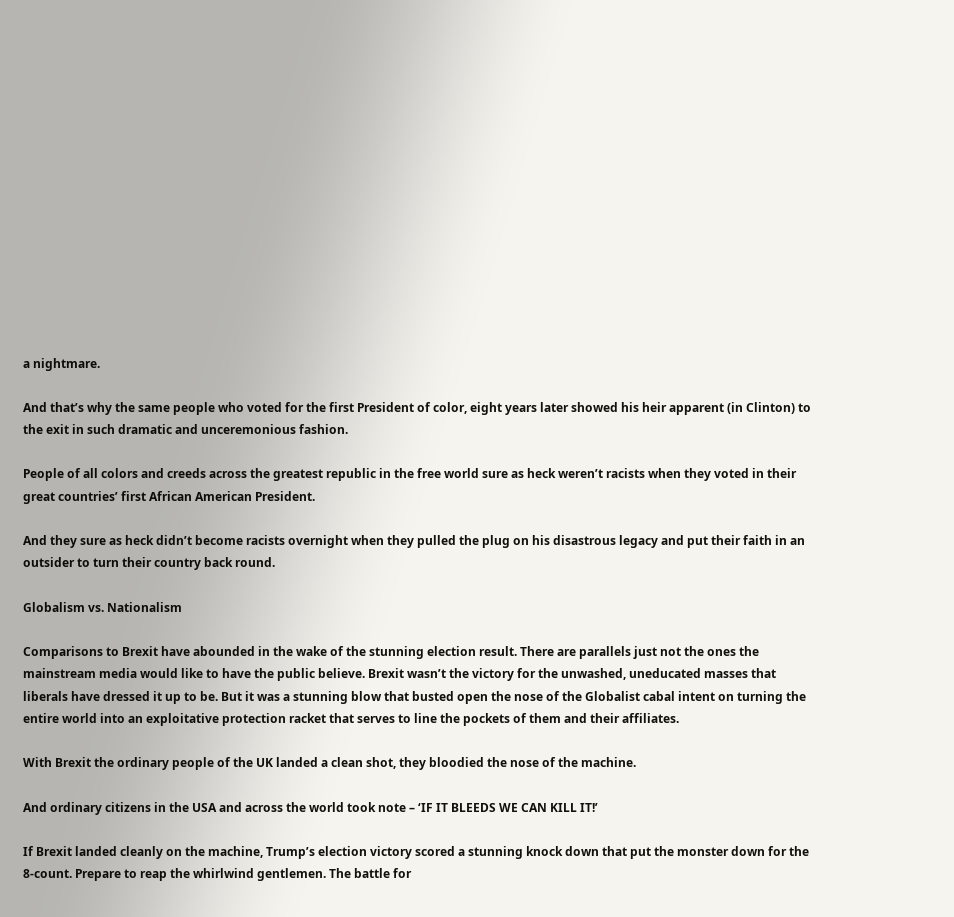a nightmare.

And that’s why the same people who voted for the first President of color, eight years later showed his heir apparent (in Clinton) to the exit in such dramatic and unceremonious fashion.

People of all colors and creeds across the greatest republic in the free world sure as heck weren’t racists when they voted in their great countries’ first African American President.

And they sure as heck didn’t become racists overnight when they pulled the plug on his disastrous legacy and put their faith in an outsider to turn their country back round.

Globalism vs. Nationalism

Comparisons to Brexit have abounded in the wake of the stunning election result. There are parallels just not the ones the mainstream media would like to have the public believe. Brexit wasn’t the victory for the unwashed, uneducated masses that liberals have dressed it up to be. But it was a stunning blow that busted open the nose of the Globalist cabal intent on turning the entire world into an exploitative protection racket that serves to line the pockets of them and their affiliates.

With Brexit the ordinary people of the UK landed a clean shot, they bloodied the nose of the machine.

And ordinary citizens in the USA and across the world took note – ‘IF IT BLEEDS WE CAN KILL IT!’

If Brexit landed cleanly on the machine, Trump’s election victory scored a stunning knock down that put the monster down for the 8-count. Prepare to reap the whirlwind gentlemen. The battle for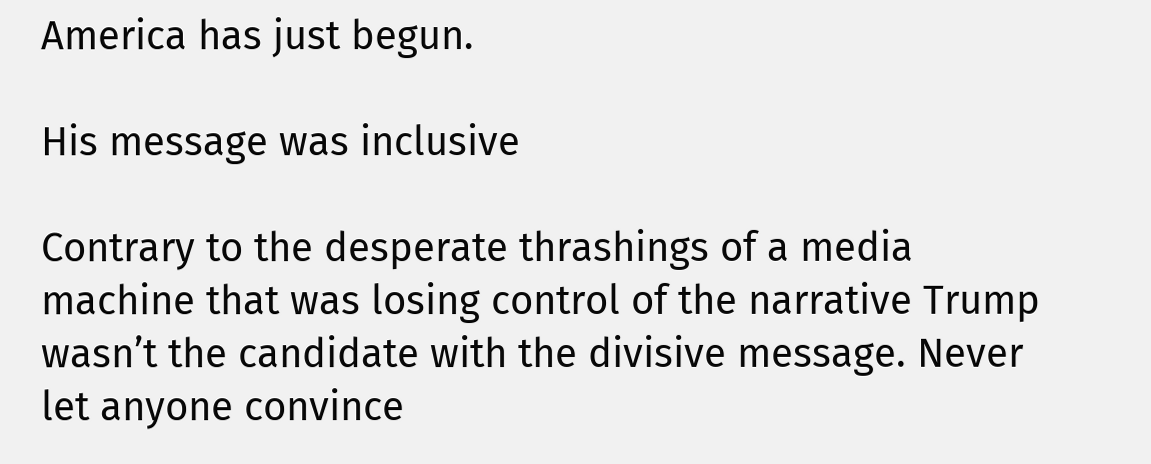America has just begun.

His message was inclusive

Contrary to the desperate thrashings of a media machine that was losing control of the narrative Trump wasn’t the candidate with the divisive message. Never let anyone convince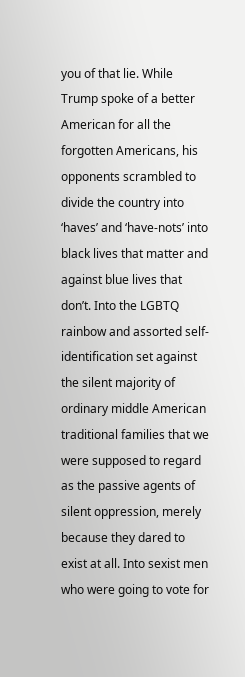you of that lie. While Trump spoke of a better American for all the forgotten Americans, his opponents scrambled to divide the country into ‘haves’ and ‘have-nots’ into black lives that matter and against blue lives that don’t. Into the LGBTQ rainbow and assorted self-identification set against the silent majority of ordinary middle American traditional families that we were supposed to regard as the passive agents of silent oppression, merely because they dared to exist at all. Into sexist men who were going to vote for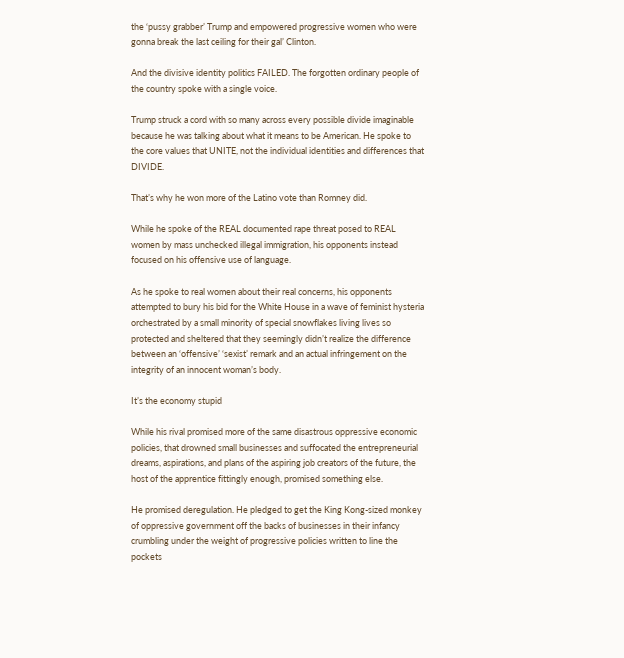the ‘pussy grabber’ Trump and empowered progressive women who were gonna break the last ceiling for their gal’ Clinton.

And the divisive identity politics FAILED. The forgotten ordinary people of the country spoke with a single voice.

Trump struck a cord with so many across every possible divide imaginable because he was talking about what it means to be American. He spoke to the core values that UNITE, not the individual identities and differences that DIVIDE.

That’s why he won more of the Latino vote than Romney did.

While he spoke of the REAL documented rape threat posed to REAL women by mass unchecked illegal immigration, his opponents instead focused on his offensive use of language.

As he spoke to real women about their real concerns, his opponents attempted to bury his bid for the White House in a wave of feminist hysteria orchestrated by a small minority of special snowflakes living lives so protected and sheltered that they seemingly didn’t realize the difference between an ‘offensive’ ‘sexist’ remark and an actual infringement on the integrity of an innocent woman’s body.

It’s the economy stupid

While his rival promised more of the same disastrous oppressive economic policies, that drowned small businesses and suffocated the entrepreneurial dreams, aspirations, and plans of the aspiring job creators of the future, the host of the apprentice fittingly enough, promised something else.

He promised deregulation. He pledged to get the King Kong-sized monkey of oppressive government off the backs of businesses in their infancy crumbling under the weight of progressive policies written to line the pockets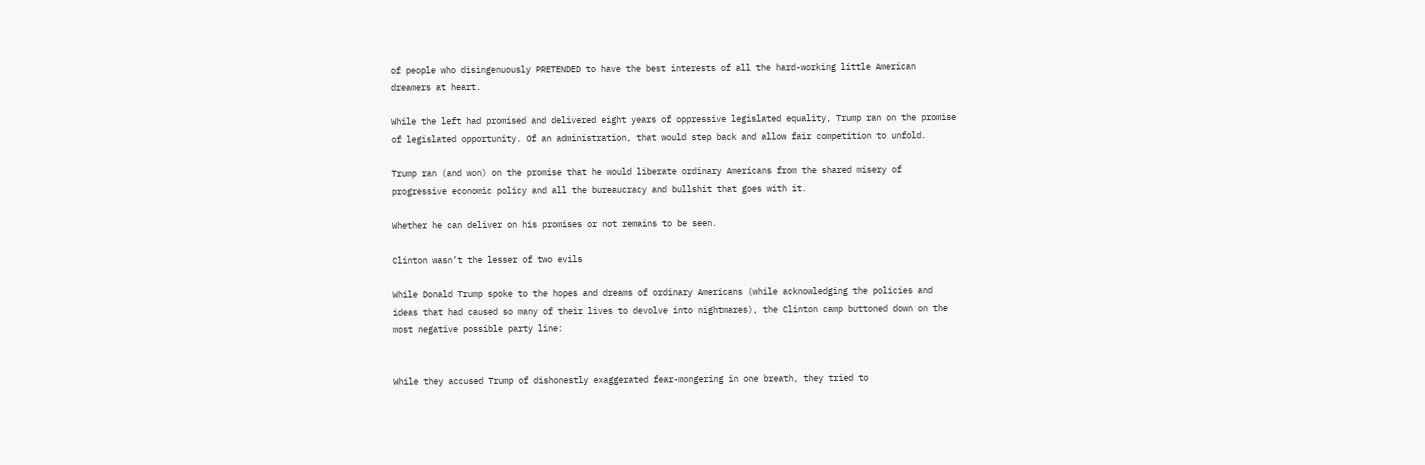of people who disingenuously PRETENDED to have the best interests of all the hard-working little American dreamers at heart.

While the left had promised and delivered eight years of oppressive legislated equality, Trump ran on the promise of legislated opportunity. Of an administration, that would step back and allow fair competition to unfold.

Trump ran (and won) on the promise that he would liberate ordinary Americans from the shared misery of progressive economic policy and all the bureaucracy and bullshit that goes with it.

Whether he can deliver on his promises or not remains to be seen.

Clinton wasn’t the lesser of two evils

While Donald Trump spoke to the hopes and dreams of ordinary Americans (while acknowledging the policies and ideas that had caused so many of their lives to devolve into nightmares), the Clinton camp buttoned down on the most negative possible party line:


While they accused Trump of dishonestly exaggerated fear-mongering in one breath, they tried to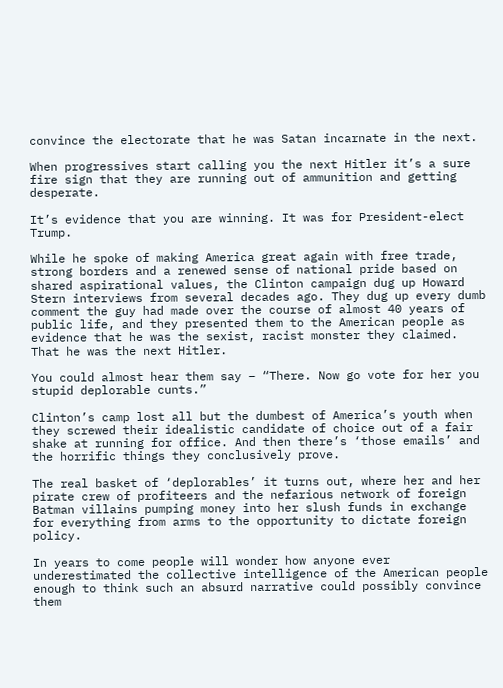convince the electorate that he was Satan incarnate in the next.

When progressives start calling you the next Hitler it’s a sure fire sign that they are running out of ammunition and getting desperate.

It’s evidence that you are winning. It was for President-elect Trump.

While he spoke of making America great again with free trade, strong borders and a renewed sense of national pride based on shared aspirational values, the Clinton campaign dug up Howard Stern interviews from several decades ago. They dug up every dumb comment the guy had made over the course of almost 40 years of public life, and they presented them to the American people as evidence that he was the sexist, racist monster they claimed. That he was the next Hitler.

You could almost hear them say – “There. Now go vote for her you stupid deplorable cunts.”

Clinton’s camp lost all but the dumbest of America’s youth when they screwed their idealistic candidate of choice out of a fair shake at running for office. And then there’s ‘those emails’ and the horrific things they conclusively prove.

The real basket of ‘deplorables’ it turns out, where her and her pirate crew of profiteers and the nefarious network of foreign Batman villains pumping money into her slush funds in exchange for everything from arms to the opportunity to dictate foreign policy.

In years to come people will wonder how anyone ever underestimated the collective intelligence of the American people enough to think such an absurd narrative could possibly convince them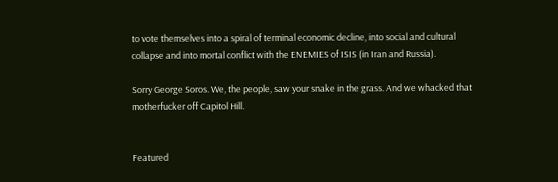to vote themselves into a spiral of terminal economic decline, into social and cultural collapse and into mortal conflict with the ENEMIES of ISIS (in Iran and Russia).

Sorry George Soros. We, the people, saw your snake in the grass. And we whacked that motherfucker off Capitol Hill.


Featured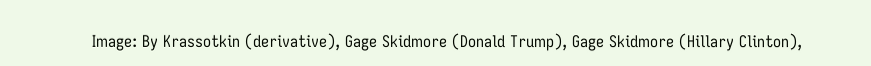Image: By Krassotkin (derivative), Gage Skidmore (Donald Trump), Gage Skidmore (Hillary Clinton),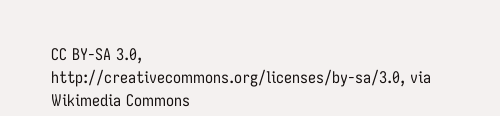CC BY-SA 3.0, http://creativecommons.org/licenses/by-sa/3.0, via Wikimedia Commons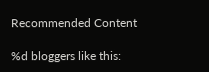Recommended Content

%d bloggers like this: